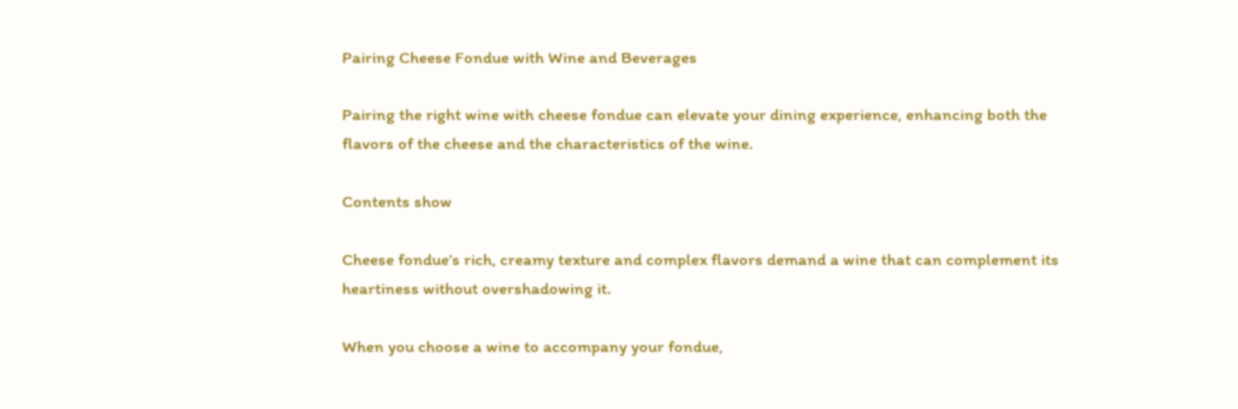Pairing Cheese Fondue with Wine and Beverages

Pairing the right wine with cheese fondue can elevate your dining experience, enhancing both the flavors of the cheese and the characteristics of the wine.

Contents show

Cheese fondue’s rich, creamy texture and complex flavors demand a wine that can complement its heartiness without overshadowing it.

When you choose a wine to accompany your fondue,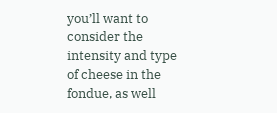you’ll want to consider the intensity and type of cheese in the fondue, as well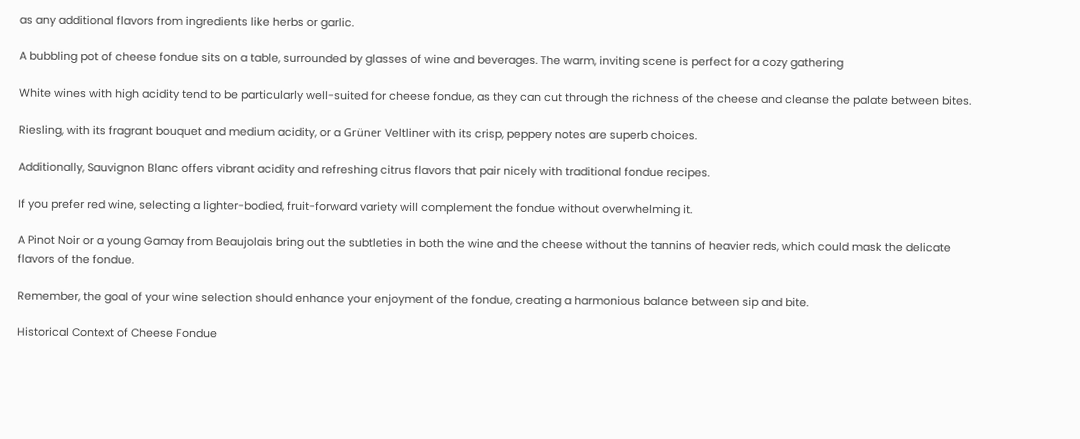as any additional flavors from ingredients like herbs or garlic.

A bubbling pot of cheese fondue sits on a table, surrounded by glasses of wine and beverages. The warm, inviting scene is perfect for a cozy gathering

White wines with high acidity tend to be particularly well-suited for cheese fondue, as they can cut through the richness of the cheese and cleanse the palate between bites.

Riesling, with its fragrant bouquet and medium acidity, or a Grüner Veltliner with its crisp, peppery notes are superb choices.

Additionally, Sauvignon Blanc offers vibrant acidity and refreshing citrus flavors that pair nicely with traditional fondue recipes.

If you prefer red wine, selecting a lighter-bodied, fruit-forward variety will complement the fondue without overwhelming it.

A Pinot Noir or a young Gamay from Beaujolais bring out the subtleties in both the wine and the cheese without the tannins of heavier reds, which could mask the delicate flavors of the fondue.

Remember, the goal of your wine selection should enhance your enjoyment of the fondue, creating a harmonious balance between sip and bite.

Historical Context of Cheese Fondue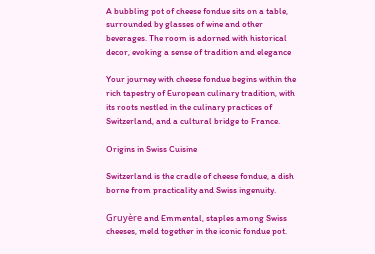A bubbling pot of cheese fondue sits on a table, surrounded by glasses of wine and other beverages. The room is adorned with historical decor, evoking a sense of tradition and elegance

Your journey with cheese fondue begins within the rich tapestry of European culinary tradition, with its roots nestled in the culinary practices of Switzerland, and a cultural bridge to France.

Origins in Swiss Cuisine

Switzerland is the cradle of cheese fondue, a dish borne from practicality and Swiss ingenuity.

Gruyère and Emmental, staples among Swiss cheeses, meld together in the iconic fondue pot.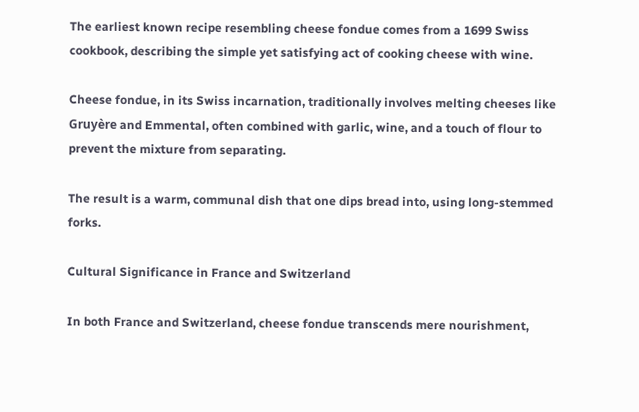The earliest known recipe resembling cheese fondue comes from a 1699 Swiss cookbook, describing the simple yet satisfying act of cooking cheese with wine.

Cheese fondue, in its Swiss incarnation, traditionally involves melting cheeses like Gruyère and Emmental, often combined with garlic, wine, and a touch of flour to prevent the mixture from separating.

The result is a warm, communal dish that one dips bread into, using long-stemmed forks.

Cultural Significance in France and Switzerland

In both France and Switzerland, cheese fondue transcends mere nourishment,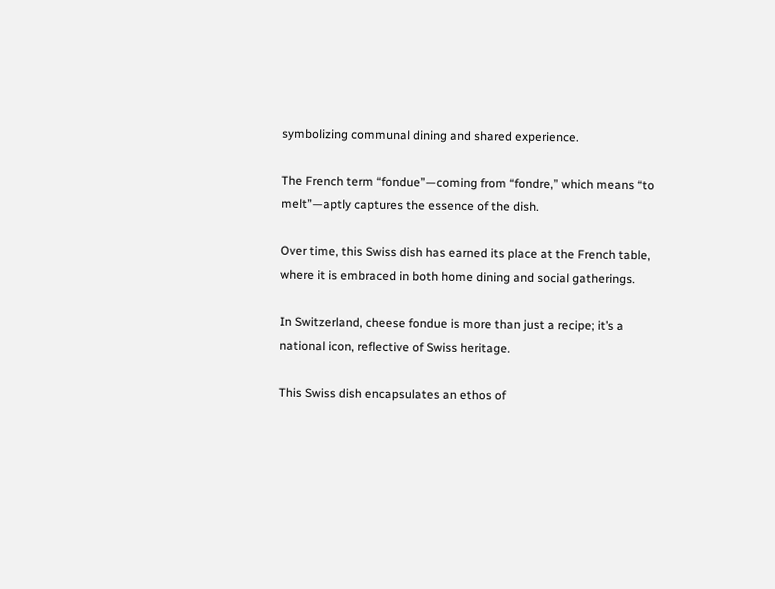symbolizing communal dining and shared experience.

The French term “fondue”—coming from “fondre,” which means “to melt”—aptly captures the essence of the dish.

Over time, this Swiss dish has earned its place at the French table, where it is embraced in both home dining and social gatherings.

In Switzerland, cheese fondue is more than just a recipe; it’s a national icon, reflective of Swiss heritage.

This Swiss dish encapsulates an ethos of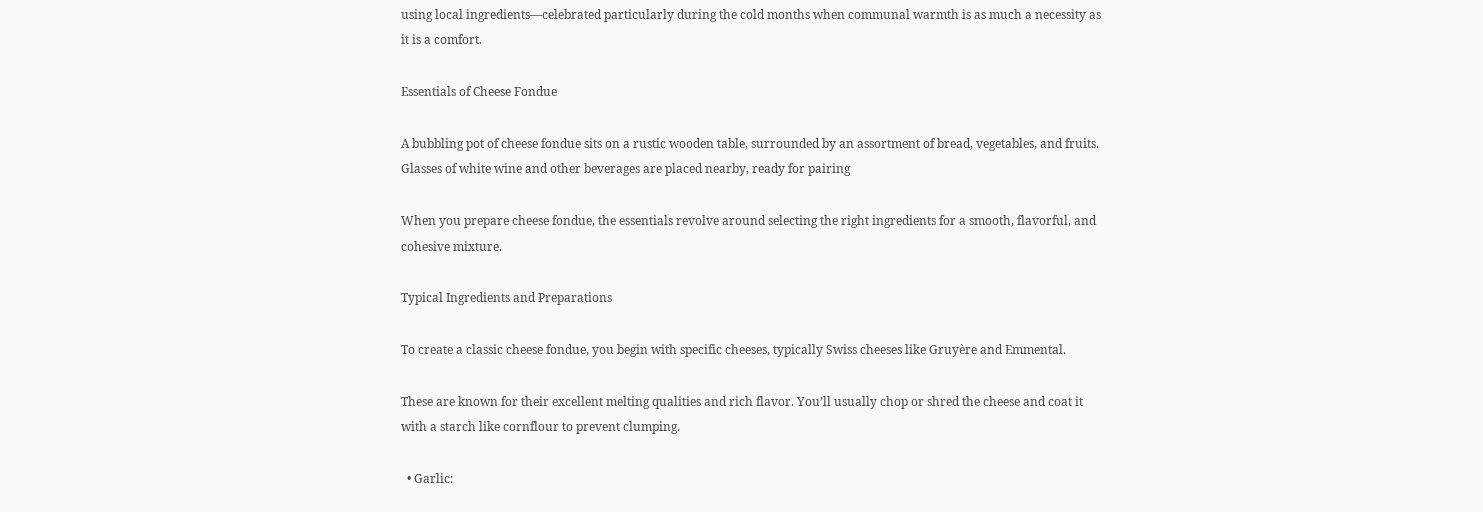using local ingredients—celebrated particularly during the cold months when communal warmth is as much a necessity as it is a comfort.

Essentials of Cheese Fondue

A bubbling pot of cheese fondue sits on a rustic wooden table, surrounded by an assortment of bread, vegetables, and fruits. Glasses of white wine and other beverages are placed nearby, ready for pairing

When you prepare cheese fondue, the essentials revolve around selecting the right ingredients for a smooth, flavorful, and cohesive mixture.

Typical Ingredients and Preparations

To create a classic cheese fondue, you begin with specific cheeses, typically Swiss cheeses like Gruyère and Emmental.

These are known for their excellent melting qualities and rich flavor. You’ll usually chop or shred the cheese and coat it with a starch like cornflour to prevent clumping.

  • Garlic: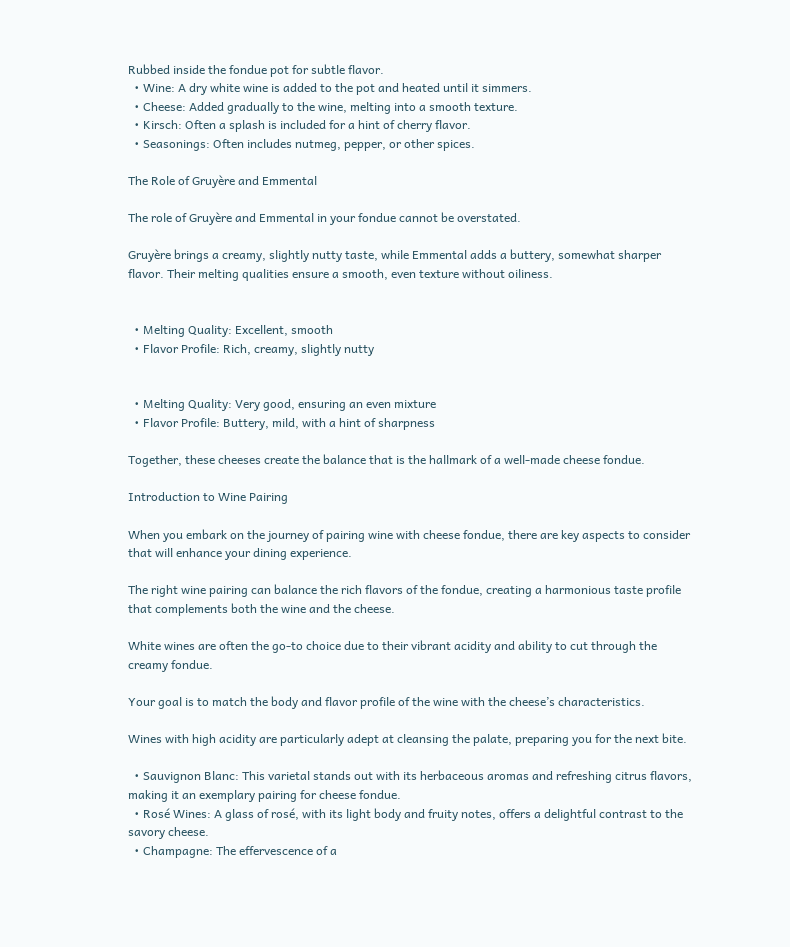Rubbed inside the fondue pot for subtle flavor.
  • Wine: A dry white wine is added to the pot and heated until it simmers.
  • Cheese: Added gradually to the wine, melting into a smooth texture.
  • Kirsch: Often a splash is included for a hint of cherry flavor.
  • Seasonings: Often includes nutmeg, pepper, or other spices.

The Role of Gruyère and Emmental

The role of Gruyère and Emmental in your fondue cannot be overstated.

Gruyère brings a creamy, slightly nutty taste, while Emmental adds a buttery, somewhat sharper flavor. Their melting qualities ensure a smooth, even texture without oiliness.


  • Melting Quality: Excellent, smooth
  • Flavor Profile: Rich, creamy, slightly nutty


  • Melting Quality: Very good, ensuring an even mixture
  • Flavor Profile: Buttery, mild, with a hint of sharpness

Together, these cheeses create the balance that is the hallmark of a well-made cheese fondue.

Introduction to Wine Pairing

When you embark on the journey of pairing wine with cheese fondue, there are key aspects to consider that will enhance your dining experience.

The right wine pairing can balance the rich flavors of the fondue, creating a harmonious taste profile that complements both the wine and the cheese.

White wines are often the go-to choice due to their vibrant acidity and ability to cut through the creamy fondue.

Your goal is to match the body and flavor profile of the wine with the cheese’s characteristics.

Wines with high acidity are particularly adept at cleansing the palate, preparing you for the next bite.

  • Sauvignon Blanc: This varietal stands out with its herbaceous aromas and refreshing citrus flavors, making it an exemplary pairing for cheese fondue.
  • Rosé Wines: A glass of rosé, with its light body and fruity notes, offers a delightful contrast to the savory cheese.
  • Champagne: The effervescence of a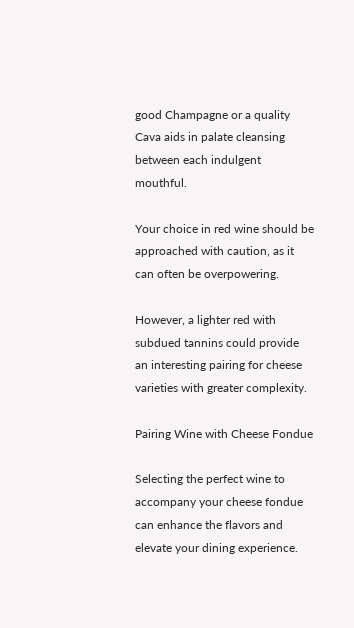good Champagne or a quality Cava aids in palate cleansing between each indulgent mouthful.

Your choice in red wine should be approached with caution, as it can often be overpowering.

However, a lighter red with subdued tannins could provide an interesting pairing for cheese varieties with greater complexity.

Pairing Wine with Cheese Fondue

Selecting the perfect wine to accompany your cheese fondue can enhance the flavors and elevate your dining experience.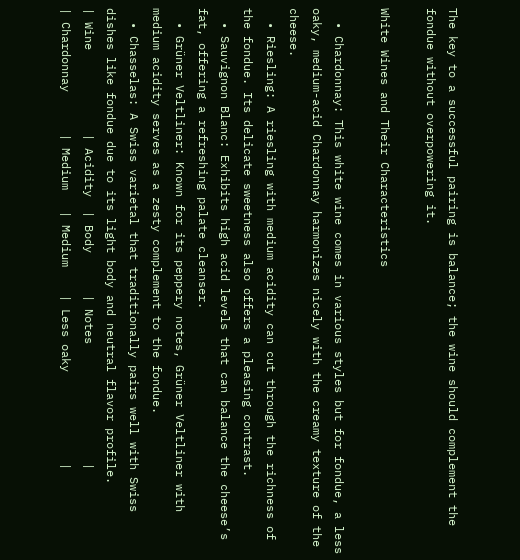The key to a successful pairing is balance; the wine should complement the fondue without overpowering it.

White Wines and Their Characteristics

  • Chardonnay: This white wine comes in various styles but for fondue, a less oaky, medium-acid Chardonnay harmonizes nicely with the creamy texture of the cheese.
  • Riesling: A riesling with medium acidity can cut through the richness of the fondue. Its delicate sweetness also offers a pleasing contrast.
  • Sauvignon Blanc: Exhibits high acid levels that can balance the cheese’s fat, offering a refreshing palate cleanser.
  • Grüner Veltliner: Known for its peppery notes, Grüner Veltliner with medium acidity serves as a zesty complement to the fondue.
  • Chasselas: A Swiss varietal that traditionally pairs well with Swiss dishes like fondue due to its light body and neutral flavor profile.
| Wine            | Acidity  | Body      | Notes                 |
| Chardonnay      | Medium   | Medium    | Less oaky             |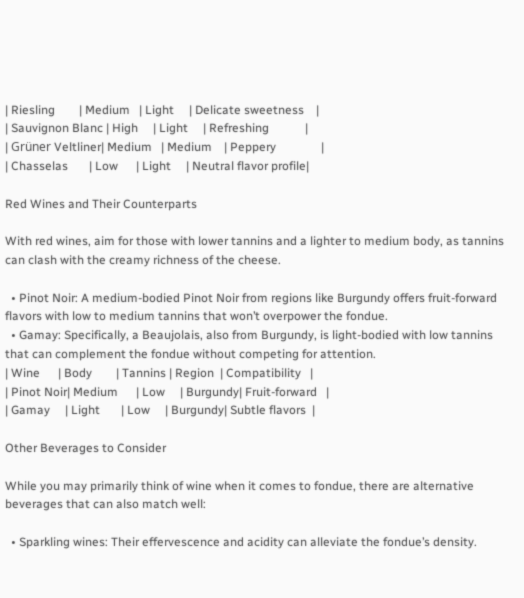| Riesling        | Medium   | Light     | Delicate sweetness    |
| Sauvignon Blanc | High     | Light     | Refreshing            |
| Grüner Veltliner| Medium   | Medium    | Peppery               |
| Chasselas       | Low      | Light     | Neutral flavor profile|

Red Wines and Their Counterparts

With red wines, aim for those with lower tannins and a lighter to medium body, as tannins can clash with the creamy richness of the cheese.

  • Pinot Noir: A medium-bodied Pinot Noir from regions like Burgundy offers fruit-forward flavors with low to medium tannins that won’t overpower the fondue.
  • Gamay: Specifically, a Beaujolais, also from Burgundy, is light-bodied with low tannins that can complement the fondue without competing for attention.
| Wine      | Body        | Tannins | Region  | Compatibility   |
| Pinot Noir| Medium      | Low     | Burgundy| Fruit-forward   |
| Gamay     | Light       | Low     | Burgundy| Subtle flavors  |

Other Beverages to Consider

While you may primarily think of wine when it comes to fondue, there are alternative beverages that can also match well:

  • Sparkling wines: Their effervescence and acidity can alleviate the fondue’s density.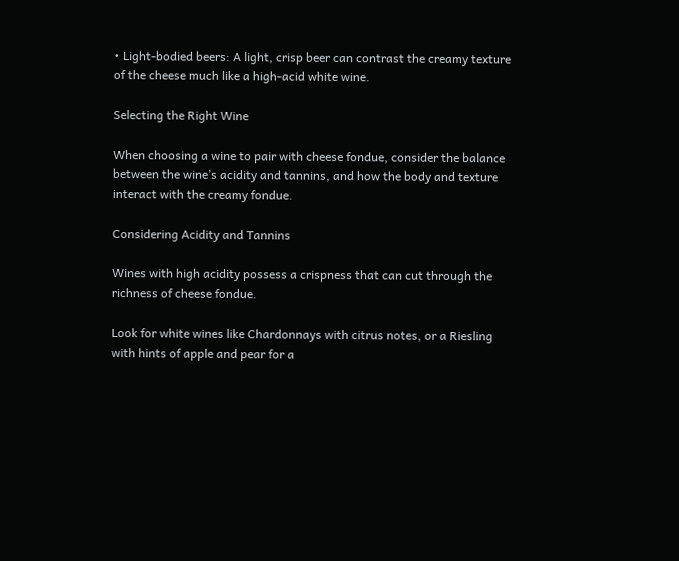• Light-bodied beers: A light, crisp beer can contrast the creamy texture of the cheese much like a high-acid white wine.

Selecting the Right Wine

When choosing a wine to pair with cheese fondue, consider the balance between the wine’s acidity and tannins, and how the body and texture interact with the creamy fondue.

Considering Acidity and Tannins

Wines with high acidity possess a crispness that can cut through the richness of cheese fondue.

Look for white wines like Chardonnays with citrus notes, or a Riesling with hints of apple and pear for a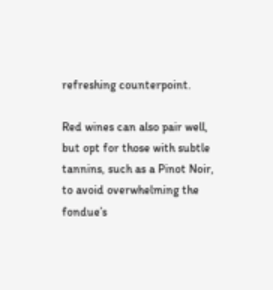refreshing counterpoint.

Red wines can also pair well, but opt for those with subtle tannins, such as a Pinot Noir, to avoid overwhelming the fondue’s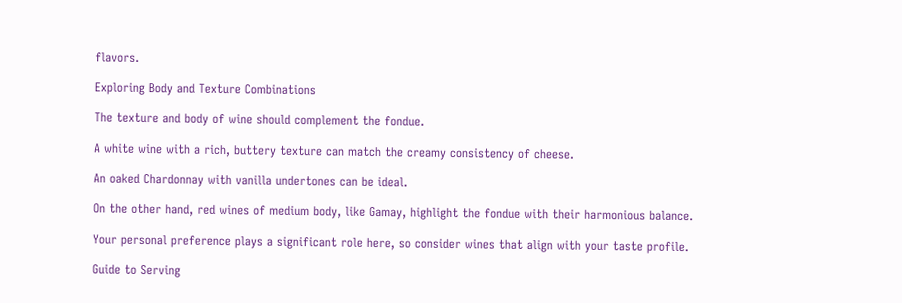flavors.

Exploring Body and Texture Combinations

The texture and body of wine should complement the fondue.

A white wine with a rich, buttery texture can match the creamy consistency of cheese.

An oaked Chardonnay with vanilla undertones can be ideal.

On the other hand, red wines of medium body, like Gamay, highlight the fondue with their harmonious balance.

Your personal preference plays a significant role here, so consider wines that align with your taste profile.

Guide to Serving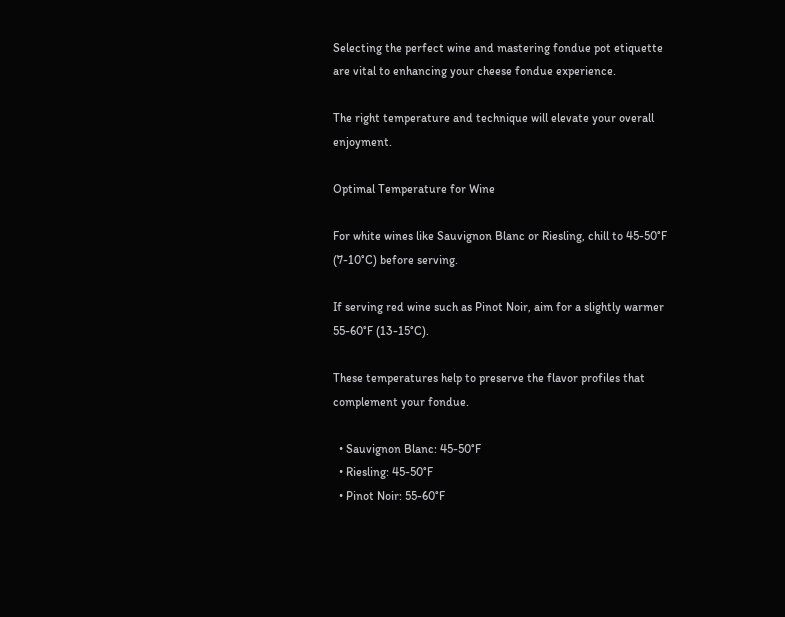Selecting the perfect wine and mastering fondue pot etiquette are vital to enhancing your cheese fondue experience.

The right temperature and technique will elevate your overall enjoyment.

Optimal Temperature for Wine

For white wines like Sauvignon Blanc or Riesling, chill to 45-50°F (7-10°C) before serving.

If serving red wine such as Pinot Noir, aim for a slightly warmer 55-60°F (13-15°C).

These temperatures help to preserve the flavor profiles that complement your fondue.

  • Sauvignon Blanc: 45-50°F
  • Riesling: 45-50°F
  • Pinot Noir: 55-60°F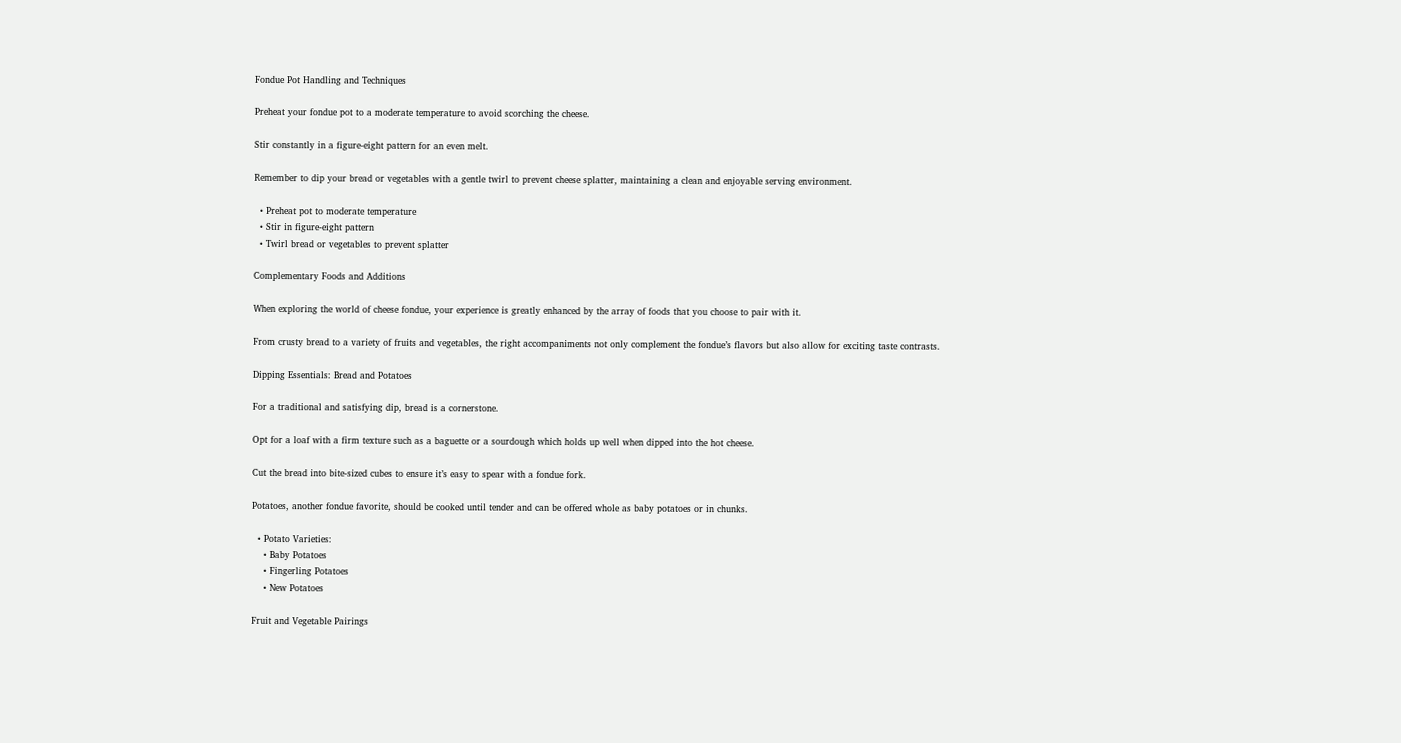Fondue Pot Handling and Techniques

Preheat your fondue pot to a moderate temperature to avoid scorching the cheese.

Stir constantly in a figure-eight pattern for an even melt.

Remember to dip your bread or vegetables with a gentle twirl to prevent cheese splatter, maintaining a clean and enjoyable serving environment.

  • Preheat pot to moderate temperature
  • Stir in figure-eight pattern
  • Twirl bread or vegetables to prevent splatter

Complementary Foods and Additions

When exploring the world of cheese fondue, your experience is greatly enhanced by the array of foods that you choose to pair with it.

From crusty bread to a variety of fruits and vegetables, the right accompaniments not only complement the fondue’s flavors but also allow for exciting taste contrasts.

Dipping Essentials: Bread and Potatoes

For a traditional and satisfying dip, bread is a cornerstone.

Opt for a loaf with a firm texture such as a baguette or a sourdough which holds up well when dipped into the hot cheese.

Cut the bread into bite-sized cubes to ensure it’s easy to spear with a fondue fork.

Potatoes, another fondue favorite, should be cooked until tender and can be offered whole as baby potatoes or in chunks.

  • Potato Varieties:
    • Baby Potatoes
    • Fingerling Potatoes
    • New Potatoes

Fruit and Vegetable Pairings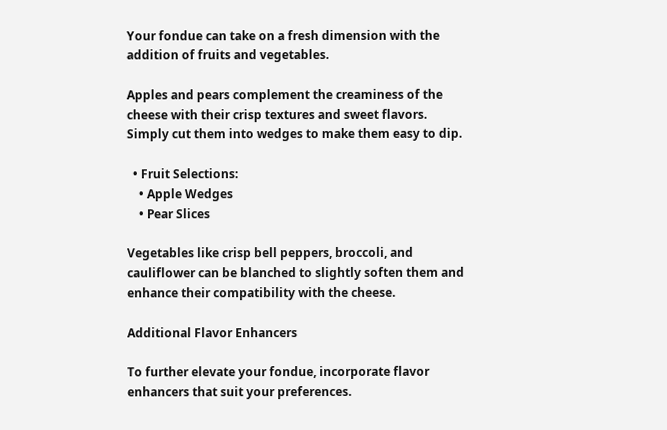Your fondue can take on a fresh dimension with the addition of fruits and vegetables.

Apples and pears complement the creaminess of the cheese with their crisp textures and sweet flavors. Simply cut them into wedges to make them easy to dip.

  • Fruit Selections:
    • Apple Wedges
    • Pear Slices

Vegetables like crisp bell peppers, broccoli, and cauliflower can be blanched to slightly soften them and enhance their compatibility with the cheese.

Additional Flavor Enhancers

To further elevate your fondue, incorporate flavor enhancers that suit your preferences.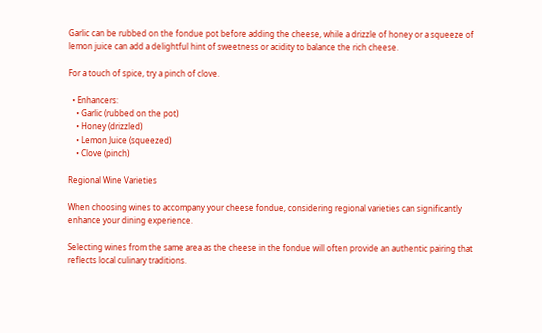Garlic can be rubbed on the fondue pot before adding the cheese, while a drizzle of honey or a squeeze of lemon juice can add a delightful hint of sweetness or acidity to balance the rich cheese.

For a touch of spice, try a pinch of clove.

  • Enhancers:
    • Garlic (rubbed on the pot)
    • Honey (drizzled)
    • Lemon Juice (squeezed)
    • Clove (pinch)

Regional Wine Varieties

When choosing wines to accompany your cheese fondue, considering regional varieties can significantly enhance your dining experience.

Selecting wines from the same area as the cheese in the fondue will often provide an authentic pairing that reflects local culinary traditions.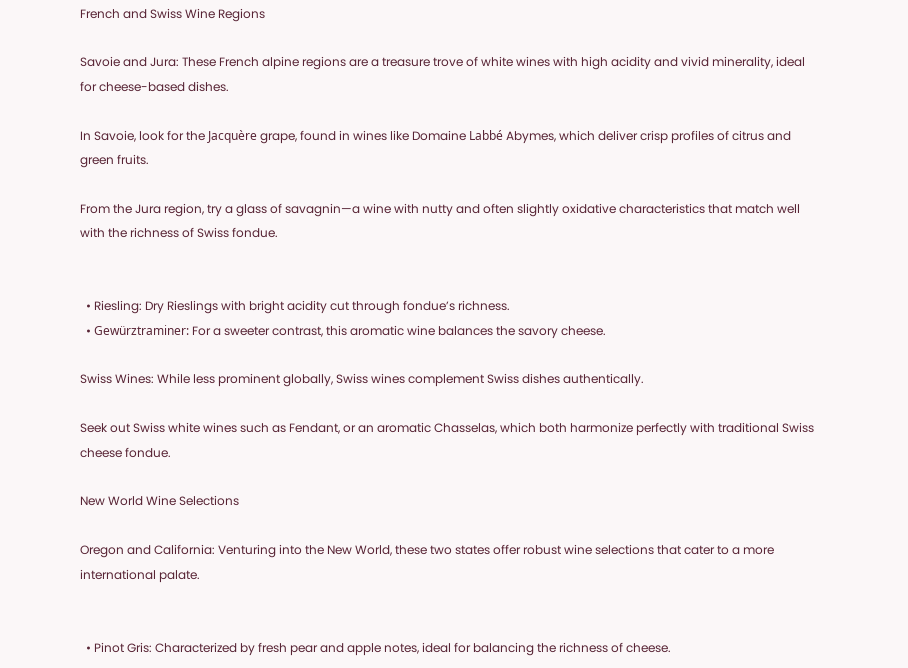French and Swiss Wine Regions

Savoie and Jura: These French alpine regions are a treasure trove of white wines with high acidity and vivid minerality, ideal for cheese-based dishes.

In Savoie, look for the Jacquère grape, found in wines like Domaine Labbé Abymes, which deliver crisp profiles of citrus and green fruits.

From the Jura region, try a glass of savagnin—a wine with nutty and often slightly oxidative characteristics that match well with the richness of Swiss fondue.


  • Riesling: Dry Rieslings with bright acidity cut through fondue’s richness.
  • Gewürztraminer: For a sweeter contrast, this aromatic wine balances the savory cheese.

Swiss Wines: While less prominent globally, Swiss wines complement Swiss dishes authentically.

Seek out Swiss white wines such as Fendant, or an aromatic Chasselas, which both harmonize perfectly with traditional Swiss cheese fondue.

New World Wine Selections

Oregon and California: Venturing into the New World, these two states offer robust wine selections that cater to a more international palate.


  • Pinot Gris: Characterized by fresh pear and apple notes, ideal for balancing the richness of cheese.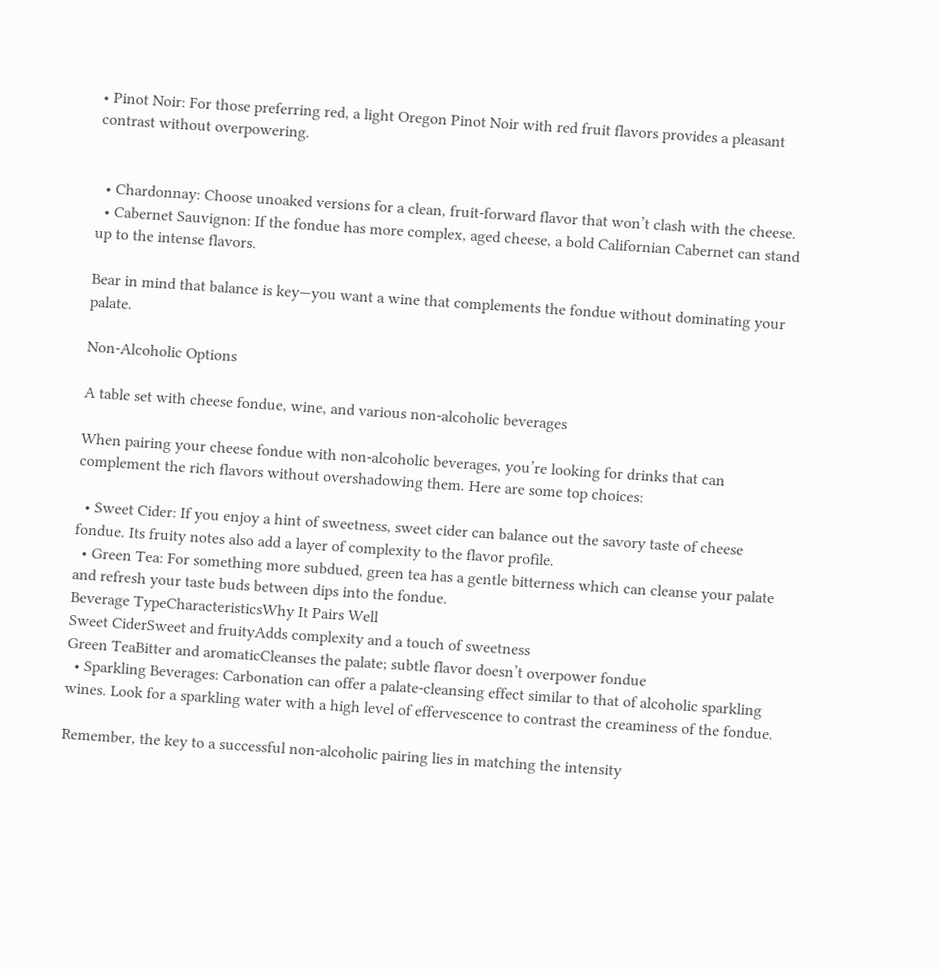• Pinot Noir: For those preferring red, a light Oregon Pinot Noir with red fruit flavors provides a pleasant contrast without overpowering.


  • Chardonnay: Choose unoaked versions for a clean, fruit-forward flavor that won’t clash with the cheese.
  • Cabernet Sauvignon: If the fondue has more complex, aged cheese, a bold Californian Cabernet can stand up to the intense flavors.

Bear in mind that balance is key—you want a wine that complements the fondue without dominating your palate.

Non-Alcoholic Options

A table set with cheese fondue, wine, and various non-alcoholic beverages

When pairing your cheese fondue with non-alcoholic beverages, you’re looking for drinks that can complement the rich flavors without overshadowing them. Here are some top choices:

  • Sweet Cider: If you enjoy a hint of sweetness, sweet cider can balance out the savory taste of cheese fondue. Its fruity notes also add a layer of complexity to the flavor profile.
  • Green Tea: For something more subdued, green tea has a gentle bitterness which can cleanse your palate and refresh your taste buds between dips into the fondue.
Beverage TypeCharacteristicsWhy It Pairs Well
Sweet CiderSweet and fruityAdds complexity and a touch of sweetness
Green TeaBitter and aromaticCleanses the palate; subtle flavor doesn’t overpower fondue
  • Sparkling Beverages: Carbonation can offer a palate-cleansing effect similar to that of alcoholic sparkling wines. Look for a sparkling water with a high level of effervescence to contrast the creaminess of the fondue.

Remember, the key to a successful non-alcoholic pairing lies in matching the intensity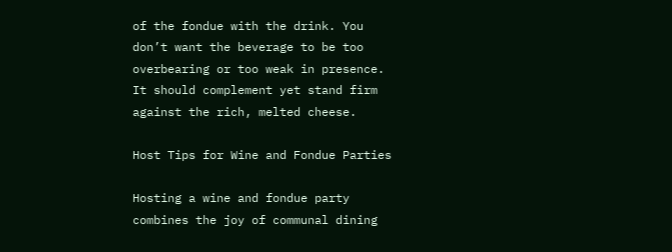of the fondue with the drink. You don’t want the beverage to be too overbearing or too weak in presence. It should complement yet stand firm against the rich, melted cheese.

Host Tips for Wine and Fondue Parties

Hosting a wine and fondue party combines the joy of communal dining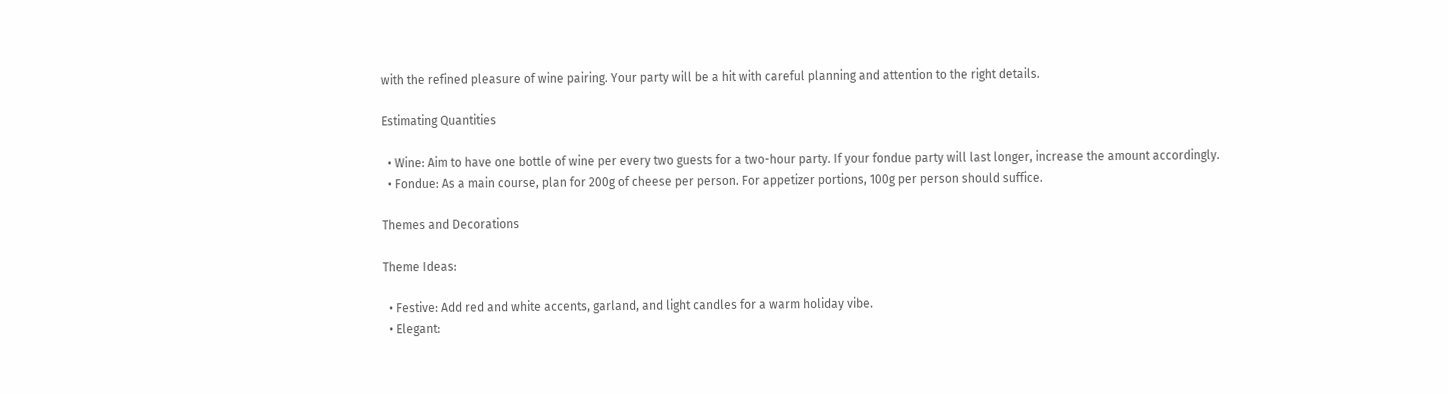with the refined pleasure of wine pairing. Your party will be a hit with careful planning and attention to the right details.

Estimating Quantities

  • Wine: Aim to have one bottle of wine per every two guests for a two-hour party. If your fondue party will last longer, increase the amount accordingly.
  • Fondue: As a main course, plan for 200g of cheese per person. For appetizer portions, 100g per person should suffice.

Themes and Decorations

Theme Ideas:

  • Festive: Add red and white accents, garland, and light candles for a warm holiday vibe.
  • Elegant: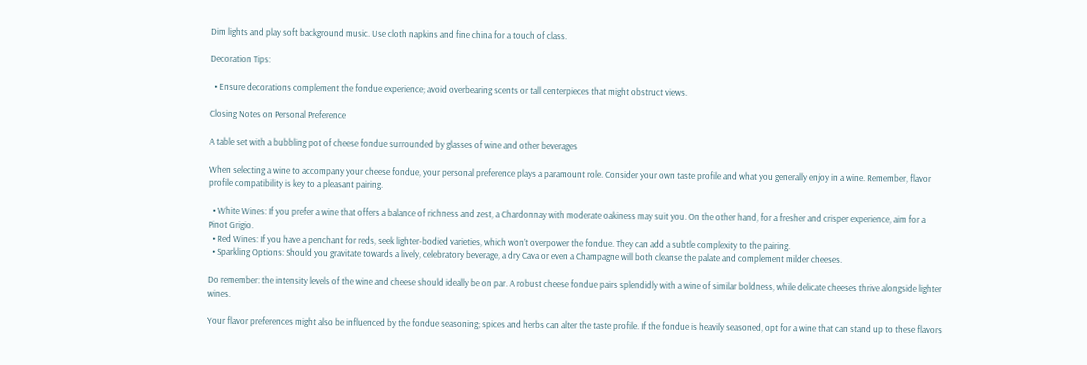Dim lights and play soft background music. Use cloth napkins and fine china for a touch of class.

Decoration Tips:

  • Ensure decorations complement the fondue experience; avoid overbearing scents or tall centerpieces that might obstruct views.

Closing Notes on Personal Preference

A table set with a bubbling pot of cheese fondue surrounded by glasses of wine and other beverages

When selecting a wine to accompany your cheese fondue, your personal preference plays a paramount role. Consider your own taste profile and what you generally enjoy in a wine. Remember, flavor profile compatibility is key to a pleasant pairing.

  • White Wines: If you prefer a wine that offers a balance of richness and zest, a Chardonnay with moderate oakiness may suit you. On the other hand, for a fresher and crisper experience, aim for a Pinot Grigio.
  • Red Wines: If you have a penchant for reds, seek lighter-bodied varieties, which won’t overpower the fondue. They can add a subtle complexity to the pairing.
  • Sparkling Options: Should you gravitate towards a lively, celebratory beverage, a dry Cava or even a Champagne will both cleanse the palate and complement milder cheeses.

Do remember: the intensity levels of the wine and cheese should ideally be on par. A robust cheese fondue pairs splendidly with a wine of similar boldness, while delicate cheeses thrive alongside lighter wines.

Your flavor preferences might also be influenced by the fondue seasoning; spices and herbs can alter the taste profile. If the fondue is heavily seasoned, opt for a wine that can stand up to these flavors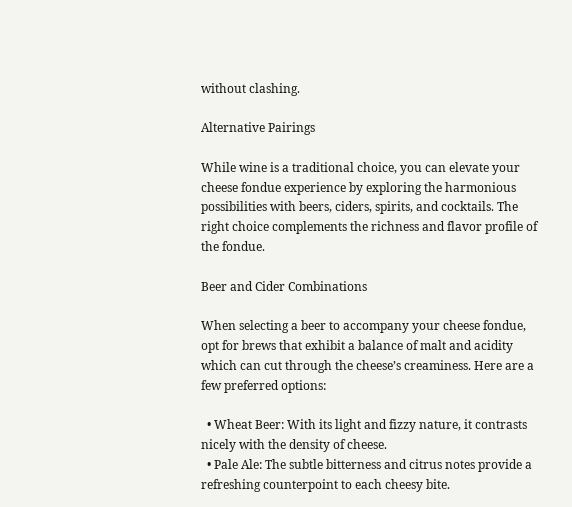without clashing.

Alternative Pairings

While wine is a traditional choice, you can elevate your cheese fondue experience by exploring the harmonious possibilities with beers, ciders, spirits, and cocktails. The right choice complements the richness and flavor profile of the fondue.

Beer and Cider Combinations

When selecting a beer to accompany your cheese fondue, opt for brews that exhibit a balance of malt and acidity which can cut through the cheese’s creaminess. Here are a few preferred options:

  • Wheat Beer: With its light and fizzy nature, it contrasts nicely with the density of cheese.
  • Pale Ale: The subtle bitterness and citrus notes provide a refreshing counterpoint to each cheesy bite.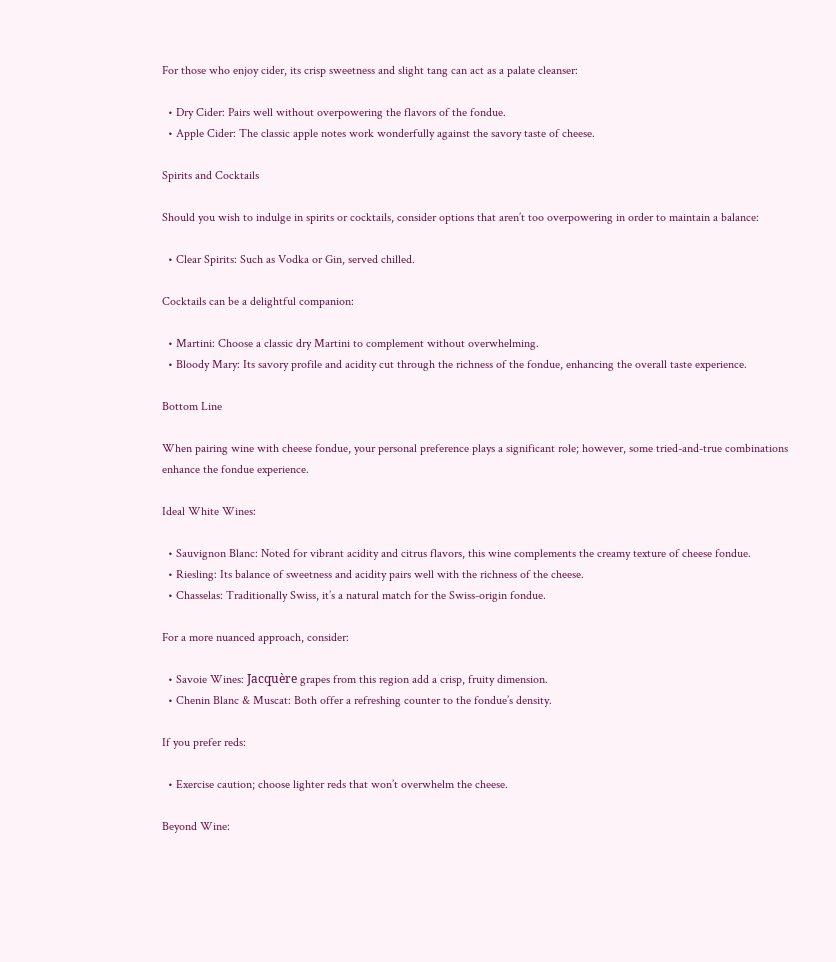For those who enjoy cider, its crisp sweetness and slight tang can act as a palate cleanser:

  • Dry Cider: Pairs well without overpowering the flavors of the fondue.
  • Apple Cider: The classic apple notes work wonderfully against the savory taste of cheese.

Spirits and Cocktails

Should you wish to indulge in spirits or cocktails, consider options that aren’t too overpowering in order to maintain a balance:

  • Clear Spirits: Such as Vodka or Gin, served chilled.

Cocktails can be a delightful companion:

  • Martini: Choose a classic dry Martini to complement without overwhelming.
  • Bloody Mary: Its savory profile and acidity cut through the richness of the fondue, enhancing the overall taste experience.

Bottom Line

When pairing wine with cheese fondue, your personal preference plays a significant role; however, some tried-and-true combinations enhance the fondue experience.

Ideal White Wines:

  • Sauvignon Blanc: Noted for vibrant acidity and citrus flavors, this wine complements the creamy texture of cheese fondue.
  • Riesling: Its balance of sweetness and acidity pairs well with the richness of the cheese.
  • Chasselas: Traditionally Swiss, it’s a natural match for the Swiss-origin fondue.

For a more nuanced approach, consider:

  • Savoie Wines: Jacquère grapes from this region add a crisp, fruity dimension.
  • Chenin Blanc & Muscat: Both offer a refreshing counter to the fondue’s density.

If you prefer reds:

  • Exercise caution; choose lighter reds that won’t overwhelm the cheese.

Beyond Wine: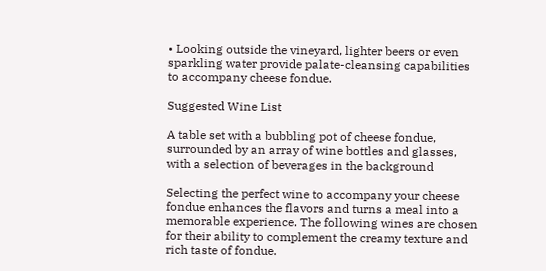• Looking outside the vineyard, lighter beers or even sparkling water provide palate-cleansing capabilities to accompany cheese fondue.

Suggested Wine List

A table set with a bubbling pot of cheese fondue, surrounded by an array of wine bottles and glasses, with a selection of beverages in the background

Selecting the perfect wine to accompany your cheese fondue enhances the flavors and turns a meal into a memorable experience. The following wines are chosen for their ability to complement the creamy texture and rich taste of fondue.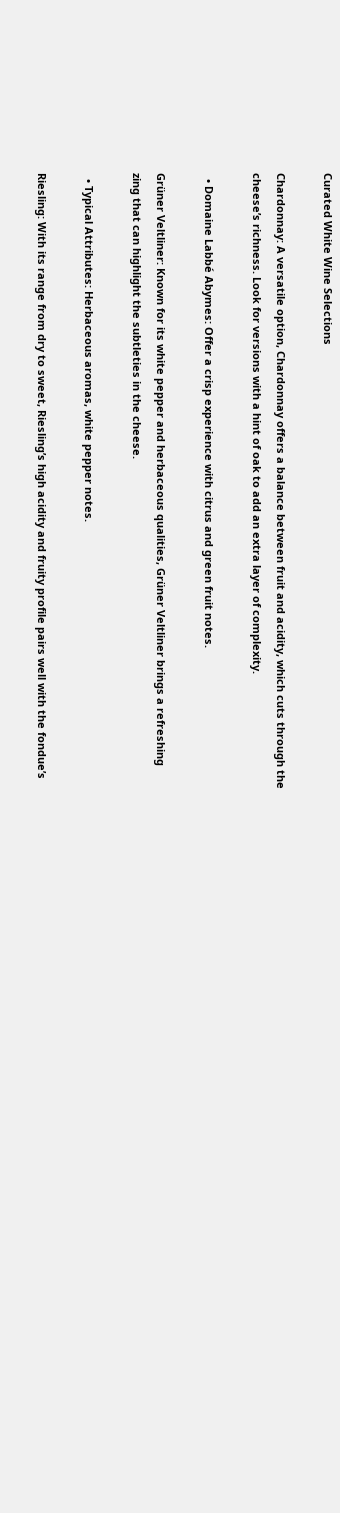Curated White Wine Selections

Chardonnay: A versatile option, Chardonnay offers a balance between fruit and acidity, which cuts through the cheese’s richness. Look for versions with a hint of oak to add an extra layer of complexity.

  • Domaine Labbé Abymes: Offer a crisp experience with citrus and green fruit notes.

Grüner Veltliner: Known for its white pepper and herbaceous qualities, Grüner Veltliner brings a refreshing zing that can highlight the subtleties in the cheese.

  • Typical Attributes: Herbaceous aromas, white pepper notes.

Riesling: With its range from dry to sweet, Riesling’s high acidity and fruity profile pairs well with the fondue’s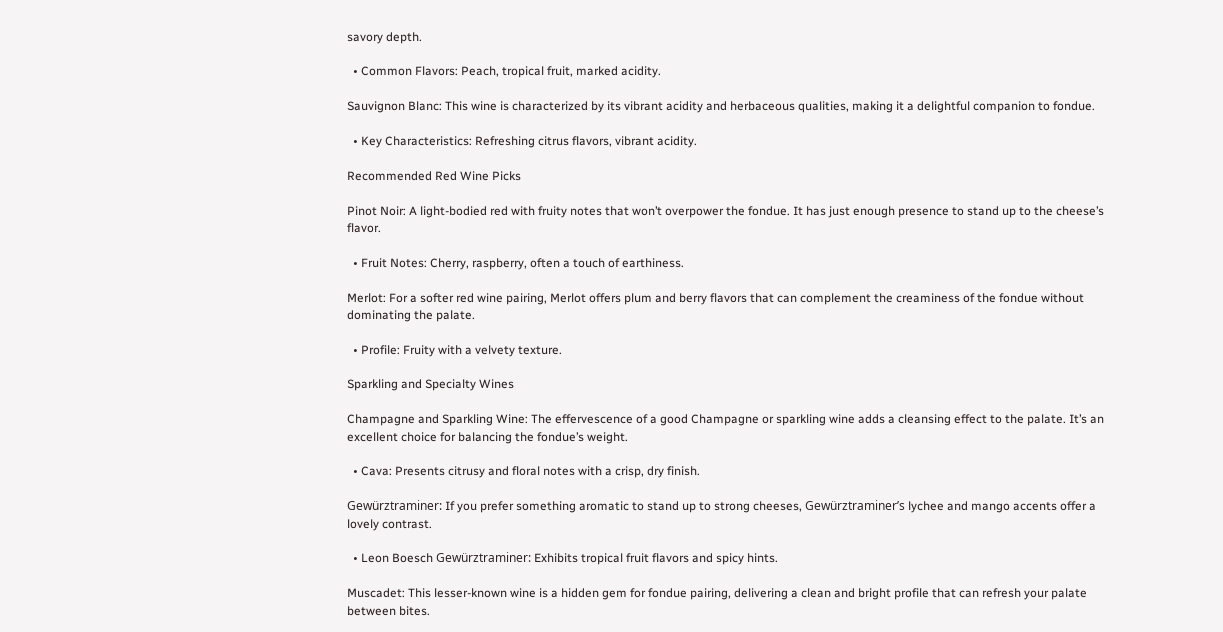savory depth.

  • Common Flavors: Peach, tropical fruit, marked acidity.

Sauvignon Blanc: This wine is characterized by its vibrant acidity and herbaceous qualities, making it a delightful companion to fondue.

  • Key Characteristics: Refreshing citrus flavors, vibrant acidity.

Recommended Red Wine Picks

Pinot Noir: A light-bodied red with fruity notes that won’t overpower the fondue. It has just enough presence to stand up to the cheese’s flavor.

  • Fruit Notes: Cherry, raspberry, often a touch of earthiness.

Merlot: For a softer red wine pairing, Merlot offers plum and berry flavors that can complement the creaminess of the fondue without dominating the palate.

  • Profile: Fruity with a velvety texture.

Sparkling and Specialty Wines

Champagne and Sparkling Wine: The effervescence of a good Champagne or sparkling wine adds a cleansing effect to the palate. It’s an excellent choice for balancing the fondue’s weight.

  • Cava: Presents citrusy and floral notes with a crisp, dry finish.

Gewürztraminer: If you prefer something aromatic to stand up to strong cheeses, Gewürztraminer’s lychee and mango accents offer a lovely contrast.

  • Leon Boesch Gewürztraminer: Exhibits tropical fruit flavors and spicy hints.

Muscadet: This lesser-known wine is a hidden gem for fondue pairing, delivering a clean and bright profile that can refresh your palate between bites.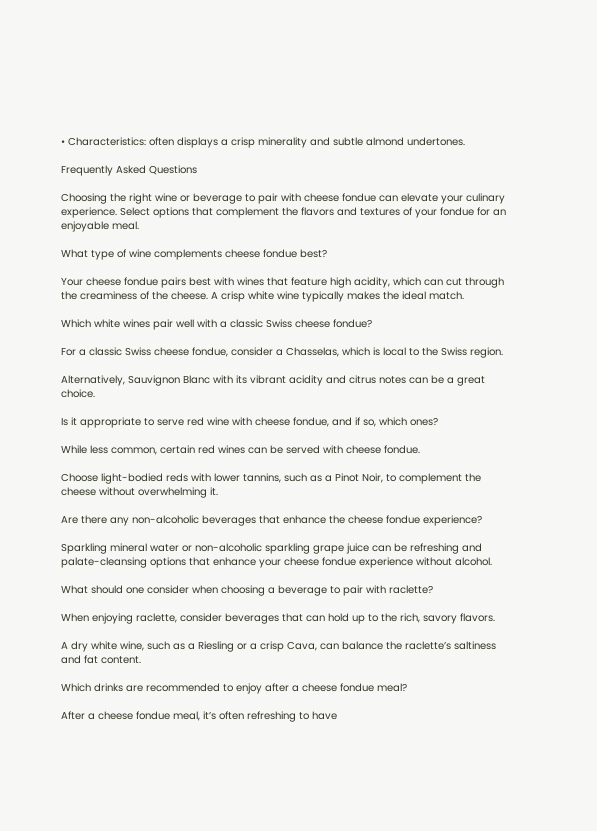• Characteristics: often displays a crisp minerality and subtle almond undertones.

Frequently Asked Questions

Choosing the right wine or beverage to pair with cheese fondue can elevate your culinary experience. Select options that complement the flavors and textures of your fondue for an enjoyable meal.

What type of wine complements cheese fondue best?

Your cheese fondue pairs best with wines that feature high acidity, which can cut through the creaminess of the cheese. A crisp white wine typically makes the ideal match.

Which white wines pair well with a classic Swiss cheese fondue?

For a classic Swiss cheese fondue, consider a Chasselas, which is local to the Swiss region.

Alternatively, Sauvignon Blanc with its vibrant acidity and citrus notes can be a great choice.

Is it appropriate to serve red wine with cheese fondue, and if so, which ones?

While less common, certain red wines can be served with cheese fondue.

Choose light-bodied reds with lower tannins, such as a Pinot Noir, to complement the cheese without overwhelming it.

Are there any non-alcoholic beverages that enhance the cheese fondue experience?

Sparkling mineral water or non-alcoholic sparkling grape juice can be refreshing and palate-cleansing options that enhance your cheese fondue experience without alcohol.

What should one consider when choosing a beverage to pair with raclette?

When enjoying raclette, consider beverages that can hold up to the rich, savory flavors.

A dry white wine, such as a Riesling or a crisp Cava, can balance the raclette’s saltiness and fat content.

Which drinks are recommended to enjoy after a cheese fondue meal?

After a cheese fondue meal, it’s often refreshing to have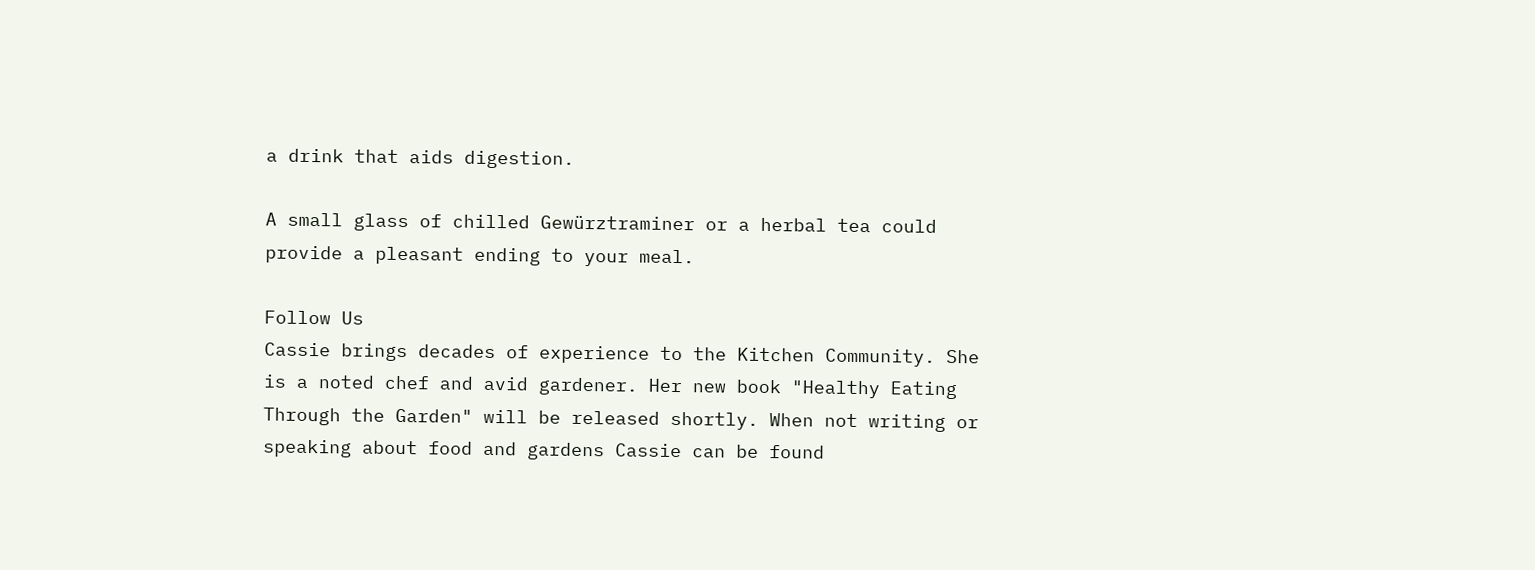a drink that aids digestion.

A small glass of chilled Gewürztraminer or a herbal tea could provide a pleasant ending to your meal.

Follow Us
Cassie brings decades of experience to the Kitchen Community. She is a noted chef and avid gardener. Her new book "Healthy Eating Through the Garden" will be released shortly. When not writing or speaking about food and gardens Cassie can be found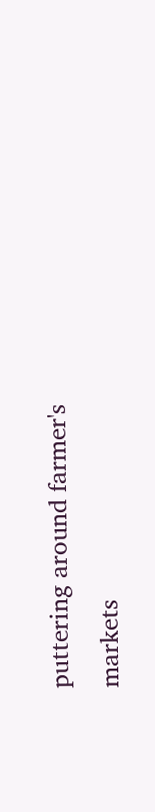puttering around farmer's markets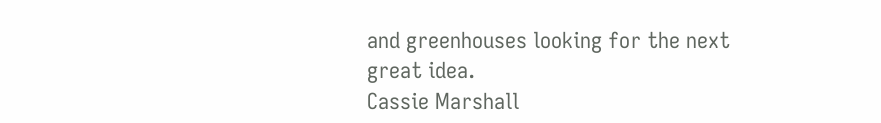and greenhouses looking for the next great idea.
Cassie Marshall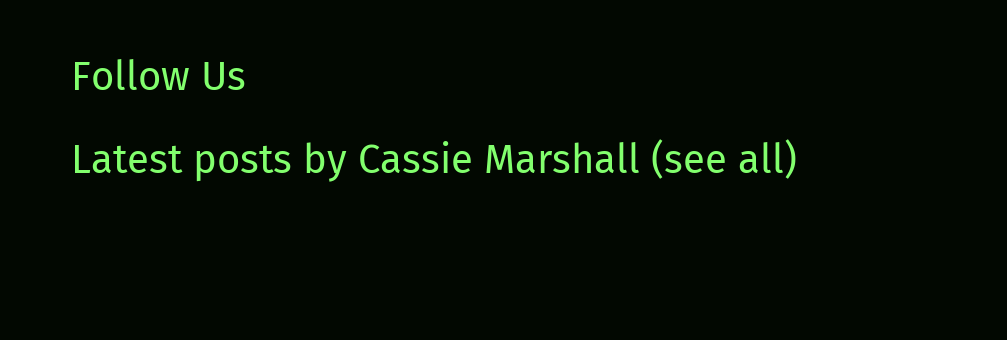Follow Us
Latest posts by Cassie Marshall (see all)